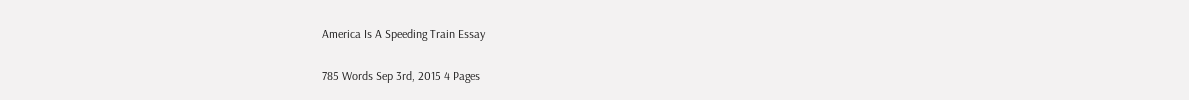America Is A Speeding Train Essay

785 Words Sep 3rd, 2015 4 Pages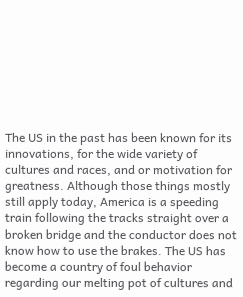The US in the past has been known for its innovations, for the wide variety of cultures and races, and or motivation for greatness. Although those things mostly still apply today, America is a speeding train following the tracks straight over a broken bridge and the conductor does not know how to use the brakes. The US has become a country of foul behavior regarding our melting pot of cultures and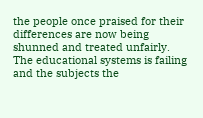the people once praised for their differences are now being shunned and treated unfairly. The educational systems is failing and the subjects the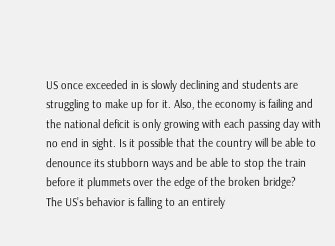US once exceeded in is slowly declining and students are struggling to make up for it. Also, the economy is failing and the national deficit is only growing with each passing day with no end in sight. Is it possible that the country will be able to denounce its stubborn ways and be able to stop the train before it plummets over the edge of the broken bridge?
The US’s behavior is falling to an entirely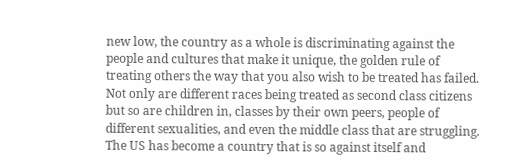new low, the country as a whole is discriminating against the people and cultures that make it unique, the golden rule of treating others the way that you also wish to be treated has failed. Not only are different races being treated as second class citizens but so are children in, classes by their own peers, people of different sexualities, and even the middle class that are struggling. The US has become a country that is so against itself and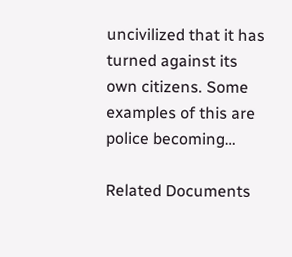uncivilized that it has turned against its own citizens. Some examples of this are police becoming…

Related Documents